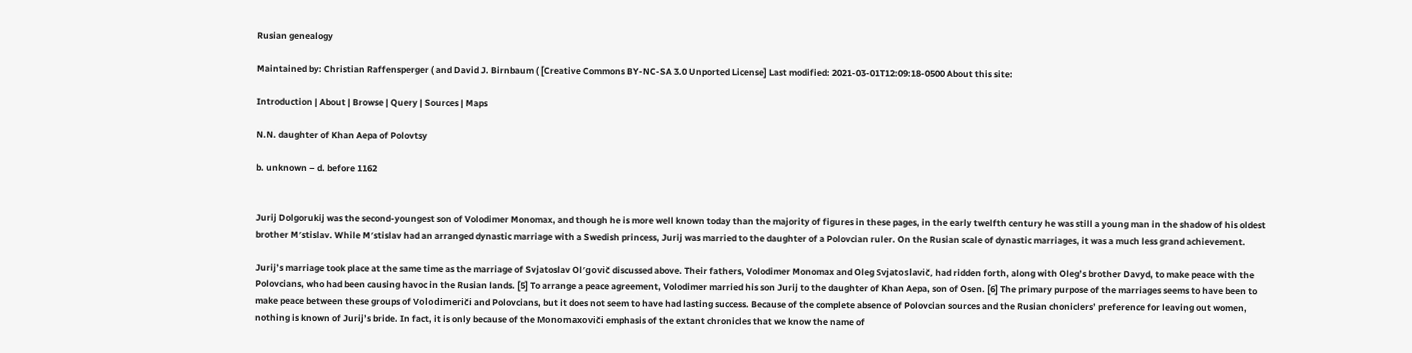Rusian genealogy

Maintained by: Christian Raffensperger ( and David J. Birnbaum ( [Creative Commons BY-NC-SA 3.0 Unported License] Last modified: 2021-03-01T12:09:18-0500 About this site:

Introduction | About | Browse | Query | Sources | Maps

N.N. daughter of Khan Aepa of Polovtsy

b. unknown – d. before 1162


Jurij Dolgorukij was the second-youngest son of Volodimer Monomax, and though he is more well known today than the majority of figures in these pages, in the early twelfth century he was still a young man in the shadow of his oldest brother M′stislav. While M′stislav had an arranged dynastic marriage with a Swedish princess, Jurij was married to the daughter of a Polovcian ruler. On the Rusian scale of dynastic marriages, it was a much less grand achievement.

Jurij’s marriage took place at the same time as the marriage of Svjatoslav Ol′govič discussed above. Their fathers, Volodimer Monomax and Oleg Svjatoslavič, had ridden forth, along with Oleg’s brother Davyd, to make peace with the Polovcians, who had been causing havoc in the Rusian lands. [5] To arrange a peace agreement, Volodimer married his son Jurij to the daughter of Khan Aepa, son of Osen. [6] The primary purpose of the marriages seems to have been to make peace between these groups of Volodimeriči and Polovcians, but it does not seem to have had lasting success. Because of the complete absence of Polovcian sources and the Rusian choniclers’ preference for leaving out women, nothing is known of Jurij’s bride. In fact, it is only because of the Monomaxoviči emphasis of the extant chronicles that we know the name of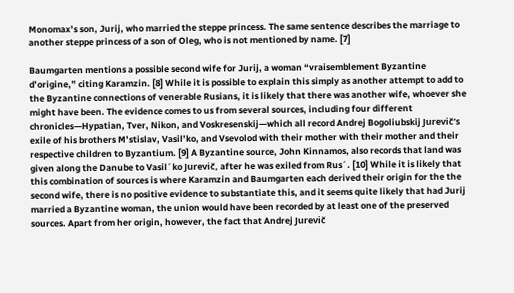Monomax’s son, Jurij, who married the steppe princess. The same sentence describes the marriage to another steppe princess of a son of Oleg, who is not mentioned by name. [7]

Baumgarten mentions a possible second wife for Jurij, a woman “vraisemblement Byzantine d’origine,” citing Karamzin. [8] While it is possible to explain this simply as another attempt to add to the Byzantine connections of venerable Rusians, it is likely that there was another wife, whoever she might have been. The evidence comes to us from several sources, including four different chronicles—Hypatian, Tver, Nikon, and Voskresenskij—which all record Andrej Bogoliubskij Jurevič’s exile of his brothers M’stislav, Vasil’ko, and Vsevolod with their mother with their mother and their respective children to Byzantium. [9] A Byzantine source, John Kinnamos, also records that land was given along the Danube to Vasil´ko Jurevič, after he was exiled from Rus´. [10] While it is likely that this combination of sources is where Karamzin and Baumgarten each derived their origin for the the second wife, there is no positive evidence to substantiate this, and it seems quite likely that had Jurij married a Byzantine woman, the union would have been recorded by at least one of the preserved sources. Apart from her origin, however, the fact that Andrej Jurevič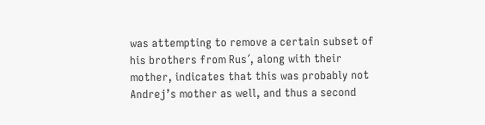was attempting to remove a certain subset of his brothers from Rus´, along with their mother, indicates that this was probably not Andrej’s mother as well, and thus a second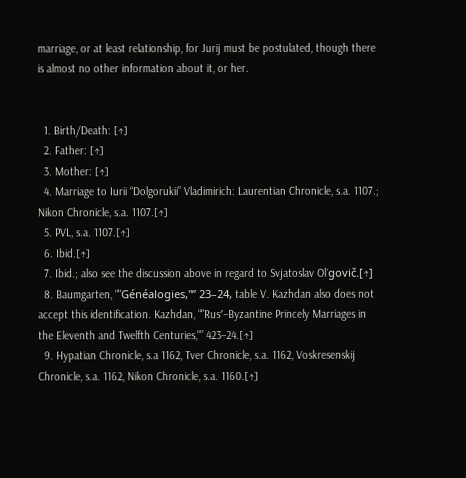marriage, or at least relationship, for Jurij must be postulated, though there is almost no other information about it, or her.


  1. Birth/Death: [↑]
  2. Father: [↑]
  3. Mother: [↑]
  4. Marriage to Iurii “Dolgorukii” Vladimirich: Laurentian Chronicle, s.a. 1107.; Nikon Chronicle, s.a. 1107.[↑]
  5. PVL, s.a. 1107.[↑]
  6. Ibid.[↑]
  7. Ibid.; also see the discussion above in regard to Svjatoslav Ol´govič.[↑]
  8. Baumgarten, “"Généalogies,"” 23–24, table V. Kazhdan also does not accept this identification. Kazhdan, “"Rus′–Byzantine Princely Marriages in the Eleventh and Twelfth Centuries,"” 423–24.[↑]
  9. Hypatian Chronicle, s.a 1162, Tver Chronicle, s.a. 1162, Voskresenskij Chronicle, s.a. 1162, Nikon Chronicle, s.a. 1160.[↑]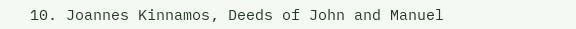10. Joannes Kinnamos, Deeds of John and Manuel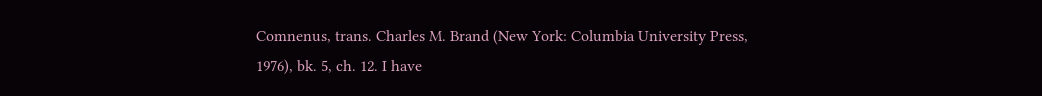Comnenus, trans. Charles M. Brand (New York: Columbia University Press, 1976), bk. 5, ch. 12. I have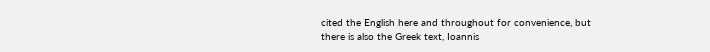cited the English here and throughout for convenience, but there is also the Greek text, Ioannis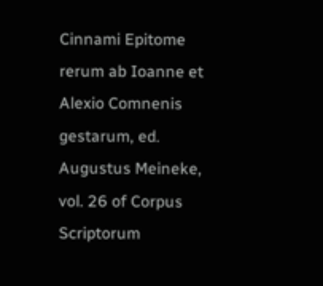Cinnami Epitome rerum ab Ioanne et Alexio Comnenis gestarum, ed. Augustus Meineke, vol. 26 of Corpus Scriptorum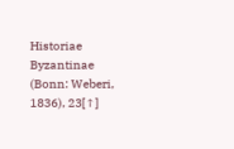Historiae Byzantinae (Bonn: Weberi, 1836), 23[↑]